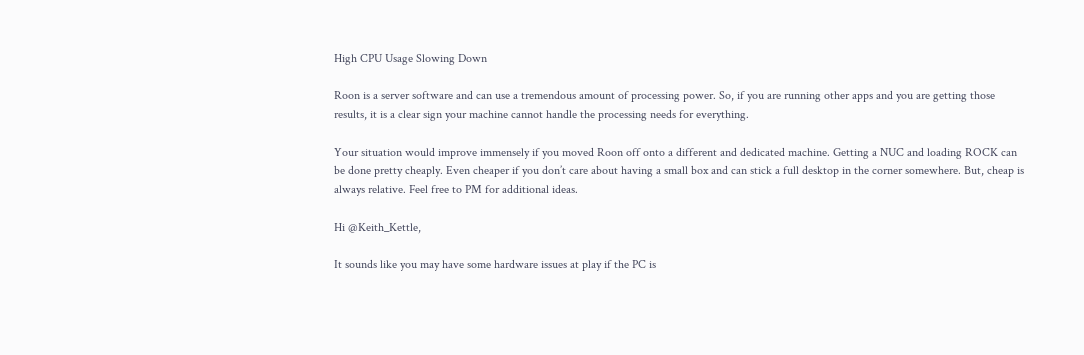High CPU Usage Slowing Down

Roon is a server software and can use a tremendous amount of processing power. So, if you are running other apps and you are getting those results, it is a clear sign your machine cannot handle the processing needs for everything.

Your situation would improve immensely if you moved Roon off onto a different and dedicated machine. Getting a NUC and loading ROCK can be done pretty cheaply. Even cheaper if you don’t care about having a small box and can stick a full desktop in the corner somewhere. But, cheap is always relative. Feel free to PM for additional ideas.

Hi @Keith_Kettle,

It sounds like you may have some hardware issues at play if the PC is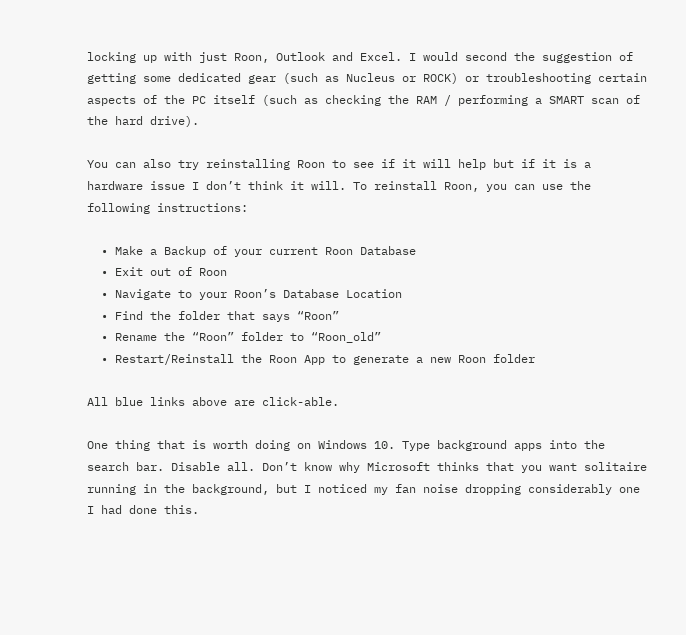locking up with just Roon, Outlook and Excel. I would second the suggestion of getting some dedicated gear (such as Nucleus or ROCK) or troubleshooting certain aspects of the PC itself (such as checking the RAM / performing a SMART scan of the hard drive).

You can also try reinstalling Roon to see if it will help but if it is a hardware issue I don’t think it will. To reinstall Roon, you can use the following instructions:

  • Make a Backup of your current Roon Database
  • Exit out of Roon
  • Navigate to your Roon’s Database Location
  • Find the folder that says “Roon”
  • Rename the “Roon” folder to “Roon_old”
  • Restart/Reinstall the Roon App to generate a new Roon folder

All blue links above are click-able.

One thing that is worth doing on Windows 10. Type background apps into the search bar. Disable all. Don’t know why Microsoft thinks that you want solitaire running in the background, but I noticed my fan noise dropping considerably one I had done this.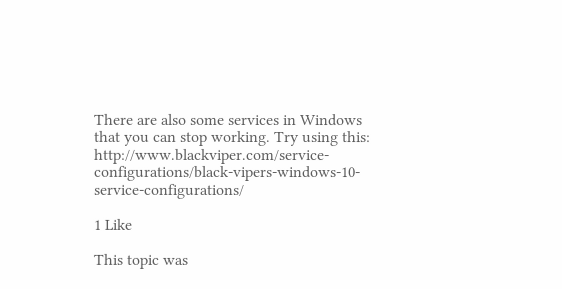There are also some services in Windows that you can stop working. Try using this: http://www.blackviper.com/service-configurations/black-vipers-windows-10-service-configurations/

1 Like

This topic was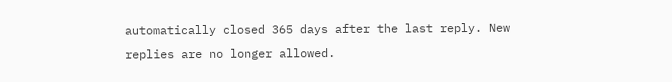automatically closed 365 days after the last reply. New replies are no longer allowed.